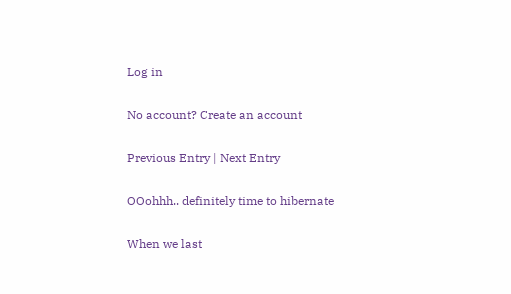Log in

No account? Create an account

Previous Entry | Next Entry

OOohhh.. definitely time to hibernate

When we last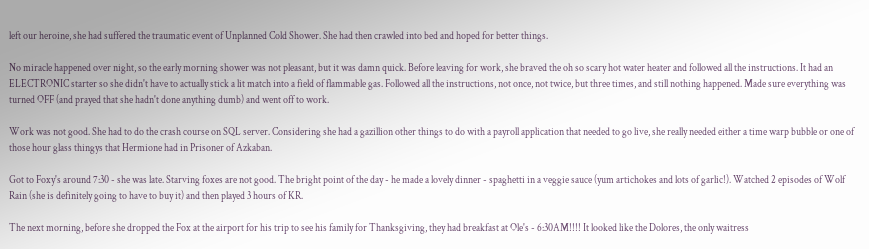left our heroine, she had suffered the traumatic event of Unplanned Cold Shower. She had then crawled into bed and hoped for better things.

No miracle happened over night, so the early morning shower was not pleasant, but it was damn quick. Before leaving for work, she braved the oh so scary hot water heater and followed all the instructions. It had an ELECTRONIC starter so she didn't have to actually stick a lit match into a field of flammable gas. Followed all the instructions, not once, not twice, but three times, and still nothing happened. Made sure everything was turned OFF (and prayed that she hadn't done anything dumb) and went off to work.

Work was not good. She had to do the crash course on SQL server. Considering she had a gazillion other things to do with a payroll application that needed to go live, she really needed either a time warp bubble or one of those hour glass thingys that Hermione had in Prisoner of Azkaban.

Got to Foxy's around 7:30 - she was late. Starving foxes are not good. The bright point of the day - he made a lovely dinner - spaghetti in a veggie sauce (yum artichokes and lots of garlic!). Watched 2 episodes of Wolf Rain (she is definitely going to have to buy it) and then played 3 hours of KR.

The next morning, before she dropped the Fox at the airport for his trip to see his family for Thanksgiving, they had breakfast at Ole's - 6:30AM!!!! It looked like the Dolores, the only waitress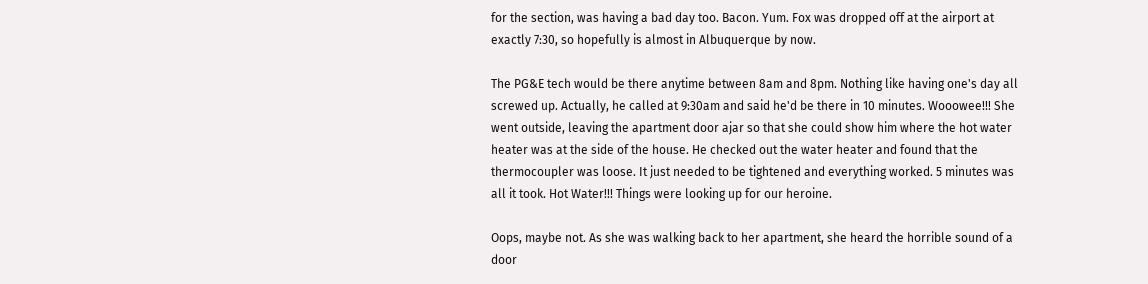for the section, was having a bad day too. Bacon. Yum. Fox was dropped off at the airport at exactly 7:30, so hopefully is almost in Albuquerque by now.

The PG&E tech would be there anytime between 8am and 8pm. Nothing like having one's day all screwed up. Actually, he called at 9:30am and said he'd be there in 10 minutes. Wooowee!!! She went outside, leaving the apartment door ajar so that she could show him where the hot water heater was at the side of the house. He checked out the water heater and found that the thermocoupler was loose. It just needed to be tightened and everything worked. 5 minutes was all it took. Hot Water!!! Things were looking up for our heroine.

Oops, maybe not. As she was walking back to her apartment, she heard the horrible sound of a door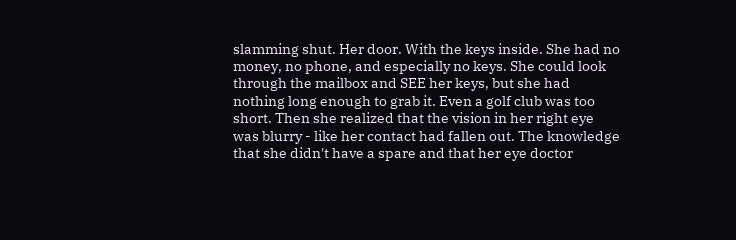slamming shut. Her door. With the keys inside. She had no money, no phone, and especially no keys. She could look through the mailbox and SEE her keys, but she had nothing long enough to grab it. Even a golf club was too short. Then she realized that the vision in her right eye was blurry - like her contact had fallen out. The knowledge that she didn't have a spare and that her eye doctor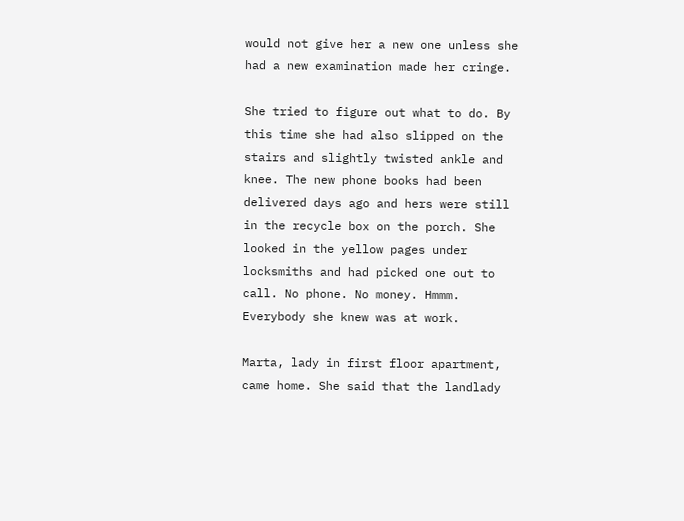would not give her a new one unless she had a new examination made her cringe.

She tried to figure out what to do. By this time she had also slipped on the stairs and slightly twisted ankle and knee. The new phone books had been delivered days ago and hers were still in the recycle box on the porch. She looked in the yellow pages under locksmiths and had picked one out to call. No phone. No money. Hmmm. Everybody she knew was at work.

Marta, lady in first floor apartment, came home. She said that the landlady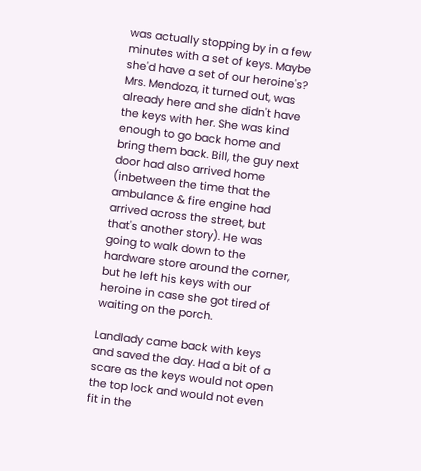was actually stopping by in a few minutes with a set of keys. Maybe she'd have a set of our heroine's? Mrs. Mendoza, it turned out, was already here and she didn't have the keys with her. She was kind enough to go back home and bring them back. Bill, the guy next door had also arrived home (inbetween the time that the ambulance & fire engine had arrived across the street, but that's another story). He was going to walk down to the hardware store around the corner, but he left his keys with our heroine in case she got tired of waiting on the porch.

Landlady came back with keys and saved the day. Had a bit of a scare as the keys would not open the top lock and would not even fit in the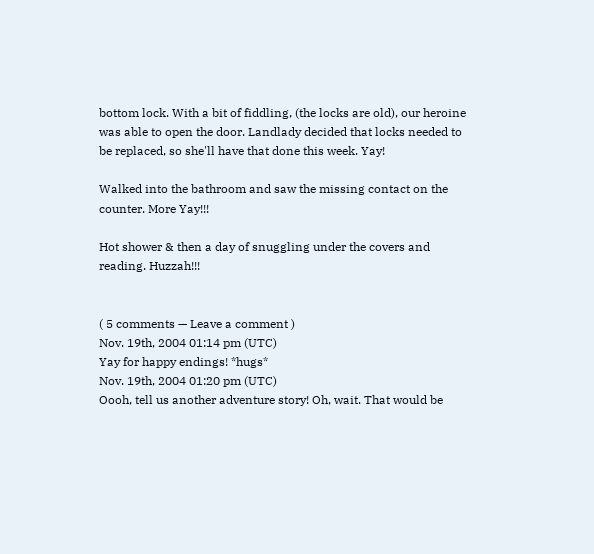bottom lock. With a bit of fiddling, (the locks are old), our heroine was able to open the door. Landlady decided that locks needed to be replaced, so she'll have that done this week. Yay!

Walked into the bathroom and saw the missing contact on the counter. More Yay!!!

Hot shower & then a day of snuggling under the covers and reading. Huzzah!!!


( 5 comments — Leave a comment )
Nov. 19th, 2004 01:14 pm (UTC)
Yay for happy endings! *hugs*
Nov. 19th, 2004 01:20 pm (UTC)
Oooh, tell us another adventure story! Oh, wait. That would be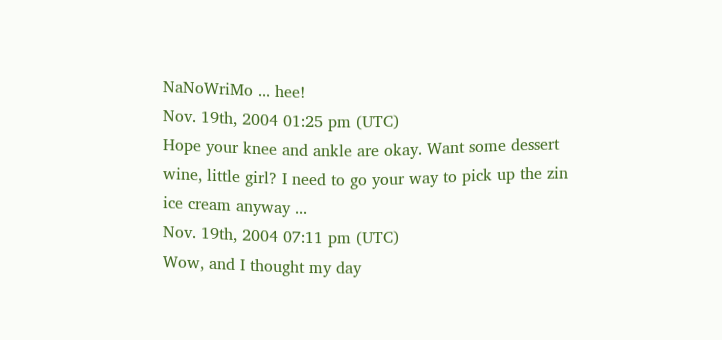NaNoWriMo ... hee!
Nov. 19th, 2004 01:25 pm (UTC)
Hope your knee and ankle are okay. Want some dessert wine, little girl? I need to go your way to pick up the zin ice cream anyway ...
Nov. 19th, 2004 07:11 pm (UTC)
Wow, and I thought my day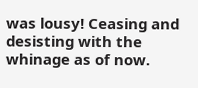was lousy! Ceasing and desisting with the whinage as of now.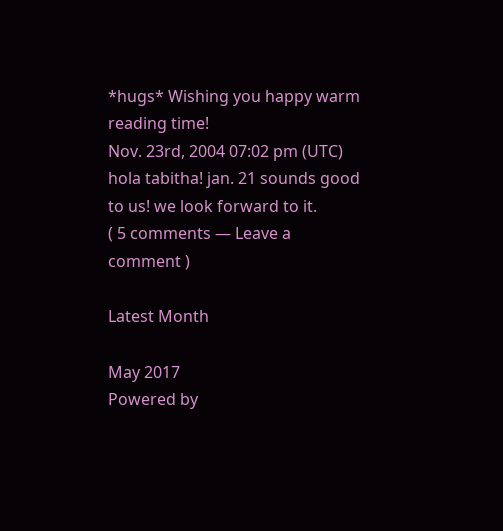*hugs* Wishing you happy warm reading time!
Nov. 23rd, 2004 07:02 pm (UTC)
hola tabitha! jan. 21 sounds good to us! we look forward to it.
( 5 comments — Leave a comment )

Latest Month

May 2017
Powered by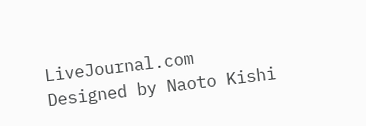LiveJournal.com
Designed by Naoto Kishi